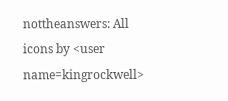nottheanswers: All icons by <user name=kingrockwell>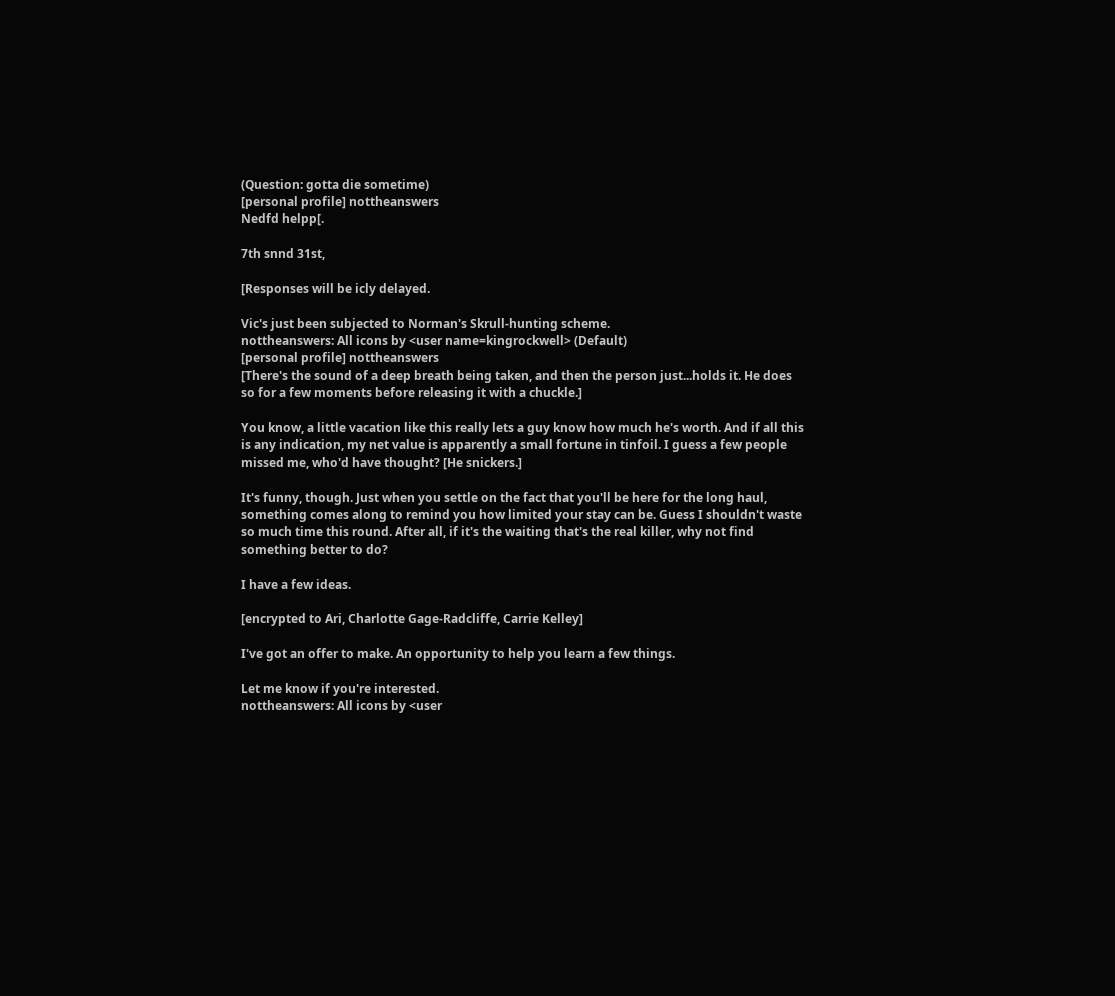(Question: gotta die sometime)
[personal profile] nottheanswers
Nedfd helpp[.

7th snnd 31st,

[Responses will be icly delayed.

Vic's just been subjected to Norman's Skrull-hunting scheme.
nottheanswers: All icons by <user name=kingrockwell> (Default)
[personal profile] nottheanswers
[There's the sound of a deep breath being taken, and then the person just...holds it. He does so for a few moments before releasing it with a chuckle.]

You know, a little vacation like this really lets a guy know how much he's worth. And if all this is any indication, my net value is apparently a small fortune in tinfoil. I guess a few people missed me, who'd have thought? [He snickers.]

It's funny, though. Just when you settle on the fact that you'll be here for the long haul, something comes along to remind you how limited your stay can be. Guess I shouldn't waste so much time this round. After all, if it's the waiting that's the real killer, why not find something better to do?

I have a few ideas.

[encrypted to Ari, Charlotte Gage-Radcliffe, Carrie Kelley]

I've got an offer to make. An opportunity to help you learn a few things.

Let me know if you're interested.
nottheanswers: All icons by <user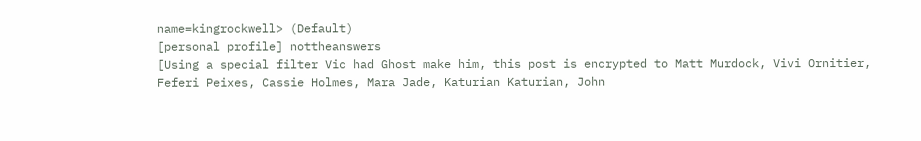name=kingrockwell> (Default)
[personal profile] nottheanswers
[Using a special filter Vic had Ghost make him, this post is encrypted to Matt Murdock, Vivi Ornitier, Feferi Peixes, Cassie Holmes, Mara Jade, Katurian Katurian, John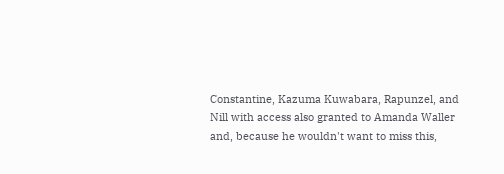Constantine, Kazuma Kuwabara, Rapunzel, and Nill with access also granted to Amanda Waller and, because he wouldn't want to miss this,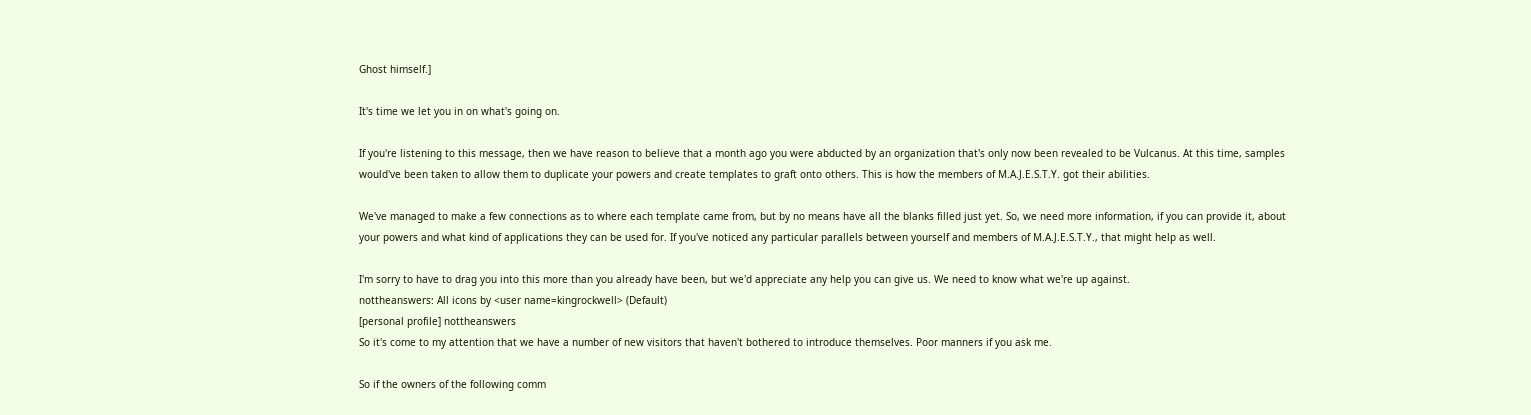Ghost himself.]

It's time we let you in on what's going on.

If you're listening to this message, then we have reason to believe that a month ago you were abducted by an organization that's only now been revealed to be Vulcanus. At this time, samples would've been taken to allow them to duplicate your powers and create templates to graft onto others. This is how the members of M.A.J.E.S.T.Y. got their abilities.

We've managed to make a few connections as to where each template came from, but by no means have all the blanks filled just yet. So, we need more information, if you can provide it, about your powers and what kind of applications they can be used for. If you've noticed any particular parallels between yourself and members of M.A.J.E.S.T.Y., that might help as well.

I'm sorry to have to drag you into this more than you already have been, but we'd appreciate any help you can give us. We need to know what we're up against.
nottheanswers: All icons by <user name=kingrockwell> (Default)
[personal profile] nottheanswers
So it's come to my attention that we have a number of new visitors that haven't bothered to introduce themselves. Poor manners if you ask me.

So if the owners of the following comm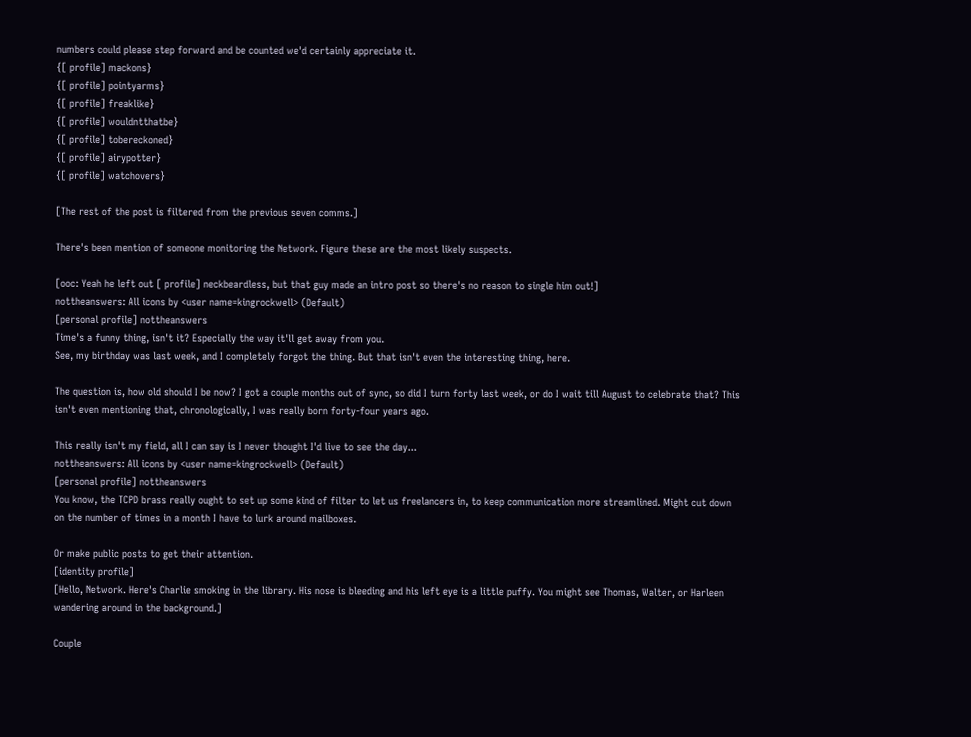numbers could please step forward and be counted we'd certainly appreciate it.
{[ profile] mackons}
{[ profile] pointyarms}
{[ profile] freaklike}
{[ profile] wouldntthatbe}
{[ profile] tobereckoned}
{[ profile] airypotter}
{[ profile] watchovers}

[The rest of the post is filtered from the previous seven comms.]

There's been mention of someone monitoring the Network. Figure these are the most likely suspects.

[ooc: Yeah he left out [ profile] neckbeardless, but that guy made an intro post so there's no reason to single him out!]
nottheanswers: All icons by <user name=kingrockwell> (Default)
[personal profile] nottheanswers
Time's a funny thing, isn't it? Especially the way it'll get away from you.
See, my birthday was last week, and I completely forgot the thing. But that isn't even the interesting thing, here.

The question is, how old should I be now? I got a couple months out of sync, so did I turn forty last week, or do I wait till August to celebrate that? This isn't even mentioning that, chronologically, I was really born forty-four years ago.

This really isn't my field, all I can say is I never thought I'd live to see the day...
nottheanswers: All icons by <user name=kingrockwell> (Default)
[personal profile] nottheanswers
You know, the TCPD brass really ought to set up some kind of filter to let us freelancers in, to keep communication more streamlined. Might cut down on the number of times in a month I have to lurk around mailboxes.

Or make public posts to get their attention.
[identity profile]
[Hello, Network. Here's Charlie smoking in the library. His nose is bleeding and his left eye is a little puffy. You might see Thomas, Walter, or Harleen wandering around in the background.]

Couple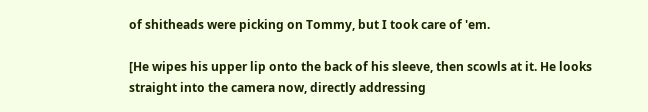of shitheads were picking on Tommy, but I took care of 'em.

[He wipes his upper lip onto the back of his sleeve, then scowls at it. He looks straight into the camera now, directly addressing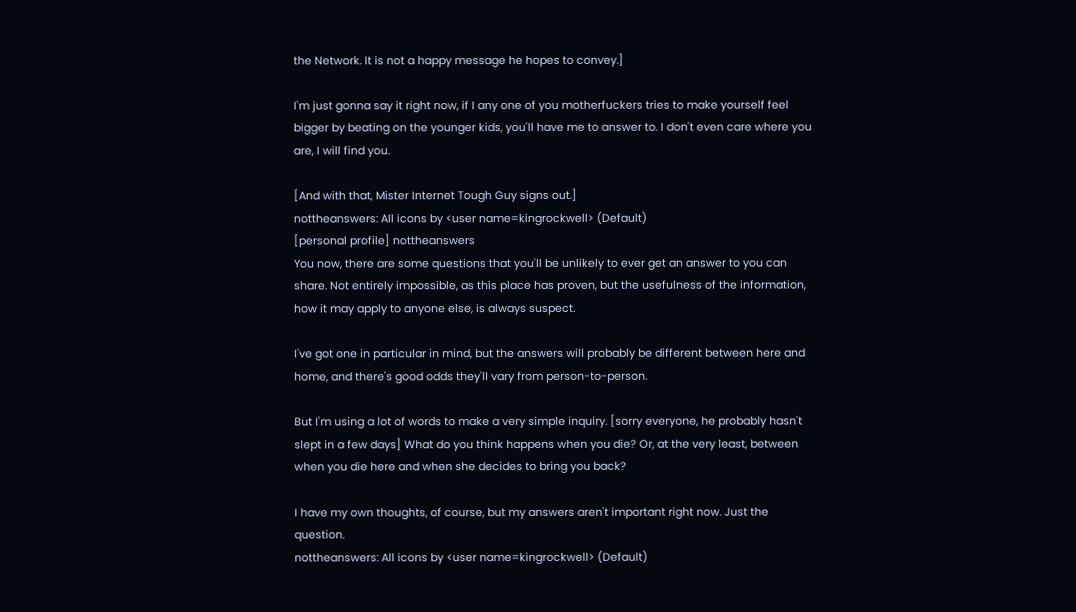the Network. It is not a happy message he hopes to convey.]

I'm just gonna say it right now, if I any one of you motherfuckers tries to make yourself feel bigger by beating on the younger kids, you'll have me to answer to. I don't even care where you are, I will find you.

[And with that, Mister Internet Tough Guy signs out.]
nottheanswers: All icons by <user name=kingrockwell> (Default)
[personal profile] nottheanswers
You now, there are some questions that you'll be unlikely to ever get an answer to you can share. Not entirely impossible, as this place has proven, but the usefulness of the information, how it may apply to anyone else, is always suspect.

I've got one in particular in mind, but the answers will probably be different between here and home, and there's good odds they'll vary from person-to-person.

But I'm using a lot of words to make a very simple inquiry. [sorry everyone, he probably hasn't slept in a few days] What do you think happens when you die? Or, at the very least, between when you die here and when she decides to bring you back?

I have my own thoughts, of course, but my answers aren't important right now. Just the question.
nottheanswers: All icons by <user name=kingrockwell> (Default)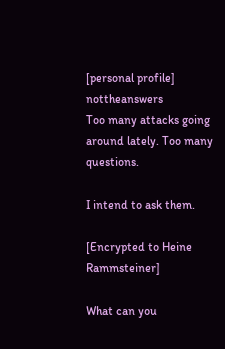[personal profile] nottheanswers
Too many attacks going around lately. Too many questions.

I intend to ask them.

[Encrypted to Heine Rammsteiner]

What can you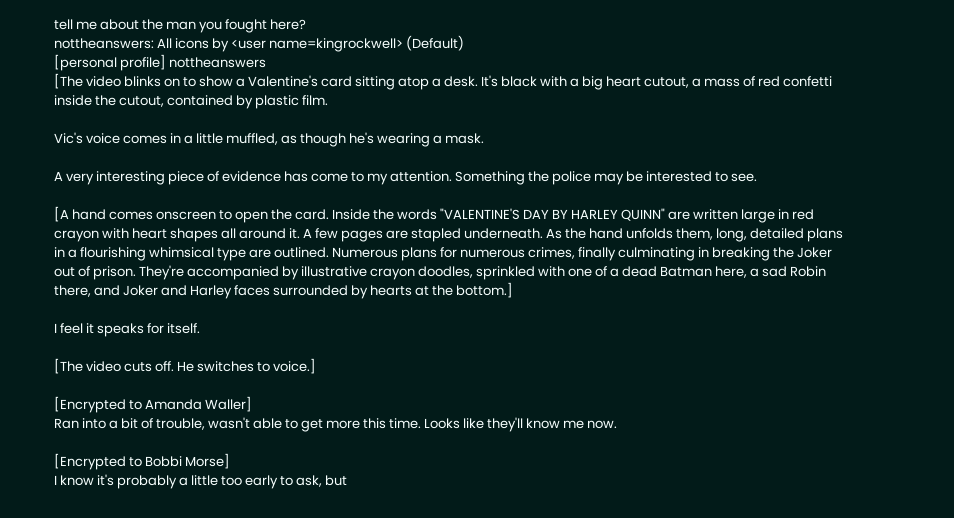tell me about the man you fought here?
nottheanswers: All icons by <user name=kingrockwell> (Default)
[personal profile] nottheanswers
[The video blinks on to show a Valentine's card sitting atop a desk. It's black with a big heart cutout, a mass of red confetti inside the cutout, contained by plastic film.

Vic's voice comes in a little muffled, as though he's wearing a mask.

A very interesting piece of evidence has come to my attention. Something the police may be interested to see.

[A hand comes onscreen to open the card. Inside the words "VALENTINE'S DAY BY HARLEY QUINN" are written large in red crayon with heart shapes all around it. A few pages are stapled underneath. As the hand unfolds them, long, detailed plans in a flourishing whimsical type are outlined. Numerous plans for numerous crimes, finally culminating in breaking the Joker out of prison. They're accompanied by illustrative crayon doodles, sprinkled with one of a dead Batman here, a sad Robin there, and Joker and Harley faces surrounded by hearts at the bottom.]

I feel it speaks for itself.

[The video cuts off. He switches to voice.]

[Encrypted to Amanda Waller]
Ran into a bit of trouble, wasn't able to get more this time. Looks like they'll know me now.

[Encrypted to Bobbi Morse]
I know it's probably a little too early to ask, but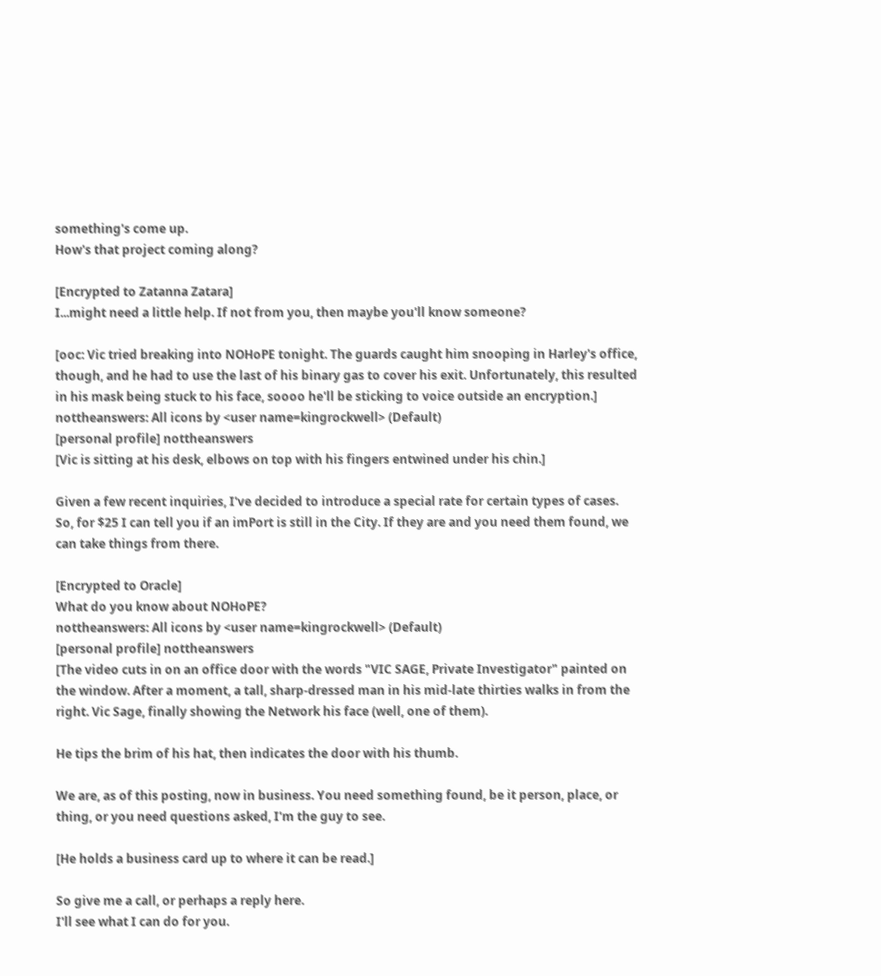something's come up.
How's that project coming along?

[Encrypted to Zatanna Zatara]
I...might need a little help. If not from you, then maybe you'll know someone?

[ooc: Vic tried breaking into NOHoPE tonight. The guards caught him snooping in Harley's office, though, and he had to use the last of his binary gas to cover his exit. Unfortunately, this resulted in his mask being stuck to his face, soooo he'll be sticking to voice outside an encryption.]
nottheanswers: All icons by <user name=kingrockwell> (Default)
[personal profile] nottheanswers
[Vic is sitting at his desk, elbows on top with his fingers entwined under his chin.]

Given a few recent inquiries, I've decided to introduce a special rate for certain types of cases.
So, for $25 I can tell you if an imPort is still in the City. If they are and you need them found, we can take things from there.

[Encrypted to Oracle]
What do you know about NOHoPE?
nottheanswers: All icons by <user name=kingrockwell> (Default)
[personal profile] nottheanswers
[The video cuts in on an office door with the words "VIC SAGE, Private Investigator" painted on the window. After a moment, a tall, sharp-dressed man in his mid-late thirties walks in from the right. Vic Sage, finally showing the Network his face (well, one of them).

He tips the brim of his hat, then indicates the door with his thumb.

We are, as of this posting, now in business. You need something found, be it person, place, or thing, or you need questions asked, I'm the guy to see.

[He holds a business card up to where it can be read.]

So give me a call, or perhaps a reply here.
I'll see what I can do for you.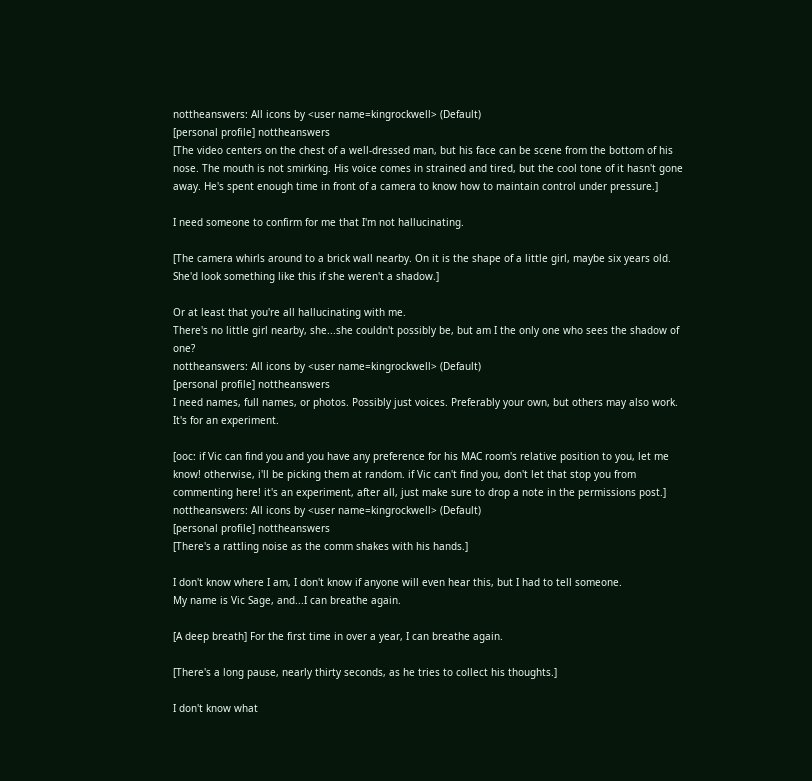nottheanswers: All icons by <user name=kingrockwell> (Default)
[personal profile] nottheanswers
[The video centers on the chest of a well-dressed man, but his face can be scene from the bottom of his nose. The mouth is not smirking. His voice comes in strained and tired, but the cool tone of it hasn't gone away. He's spent enough time in front of a camera to know how to maintain control under pressure.]

I need someone to confirm for me that I'm not hallucinating.

[The camera whirls around to a brick wall nearby. On it is the shape of a little girl, maybe six years old. She'd look something like this if she weren't a shadow.]

Or at least that you're all hallucinating with me.
There's no little girl nearby, she...she couldn't possibly be, but am I the only one who sees the shadow of one?
nottheanswers: All icons by <user name=kingrockwell> (Default)
[personal profile] nottheanswers
I need names, full names, or photos. Possibly just voices. Preferably your own, but others may also work.
It's for an experiment.

[ooc: if Vic can find you and you have any preference for his MAC room's relative position to you, let me know! otherwise, i'll be picking them at random. if Vic can't find you, don't let that stop you from commenting here! it's an experiment, after all, just make sure to drop a note in the permissions post.]
nottheanswers: All icons by <user name=kingrockwell> (Default)
[personal profile] nottheanswers
[There's a rattling noise as the comm shakes with his hands.]

I don't know where I am, I don't know if anyone will even hear this, but I had to tell someone.
My name is Vic Sage, and...I can breathe again.

[A deep breath] For the first time in over a year, I can breathe again.

[There's a long pause, nearly thirty seconds, as he tries to collect his thoughts.]

I don't know what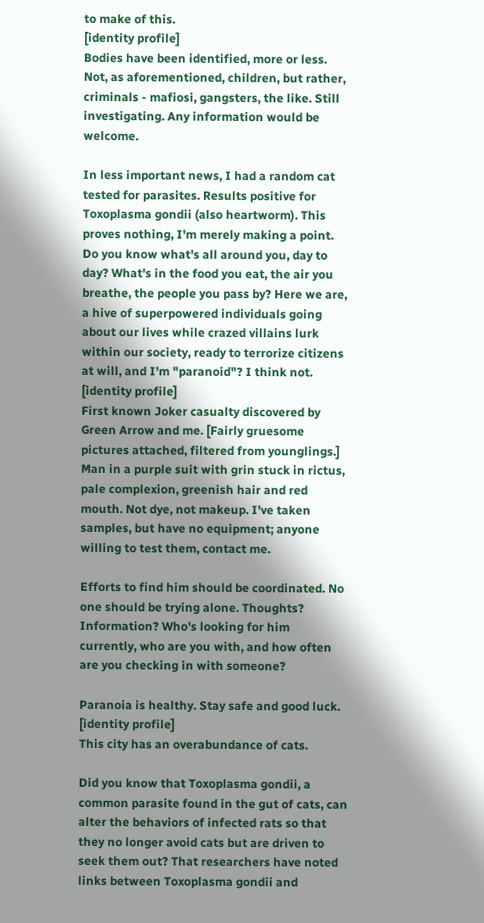to make of this.
[identity profile]
Bodies have been identified, more or less. Not, as aforementioned, children, but rather, criminals - mafiosi, gangsters, the like. Still investigating. Any information would be welcome.

In less important news, I had a random cat tested for parasites. Results positive for Toxoplasma gondii (also heartworm). This proves nothing, I'm merely making a point. Do you know what's all around you, day to day? What's in the food you eat, the air you breathe, the people you pass by? Here we are, a hive of superpowered individuals going about our lives while crazed villains lurk within our society, ready to terrorize citizens at will, and I'm "paranoid"? I think not.
[identity profile]
First known Joker casualty discovered by Green Arrow and me. [Fairly gruesome pictures attached, filtered from younglings.] Man in a purple suit with grin stuck in rictus, pale complexion, greenish hair and red mouth. Not dye, not makeup. I've taken samples, but have no equipment; anyone willing to test them, contact me.

Efforts to find him should be coordinated. No one should be trying alone. Thoughts? Information? Who's looking for him currently, who are you with, and how often are you checking in with someone?

Paranoia is healthy. Stay safe and good luck.
[identity profile]
This city has an overabundance of cats.

Did you know that Toxoplasma gondii, a common parasite found in the gut of cats, can alter the behaviors of infected rats so that they no longer avoid cats but are driven to seek them out? That researchers have noted links between Toxoplasma gondii and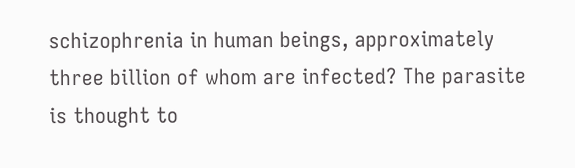schizophrenia in human beings, approximately three billion of whom are infected? The parasite is thought to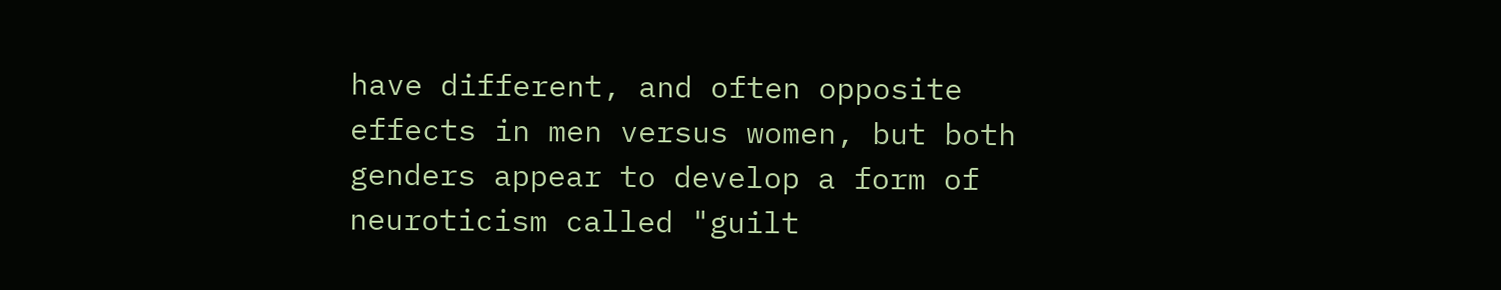have different, and often opposite effects in men versus women, but both genders appear to develop a form of neuroticism called "guilt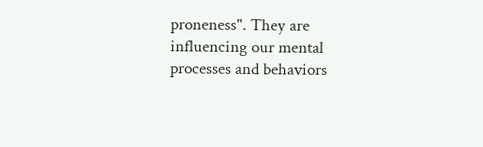proneness". They are influencing our mental processes and behaviors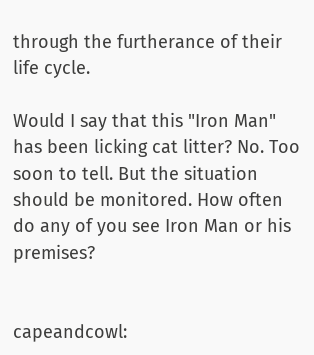through the furtherance of their life cycle.

Would I say that this "Iron Man" has been licking cat litter? No. Too soon to tell. But the situation should be monitored. How often do any of you see Iron Man or his premises?


capeandcowl: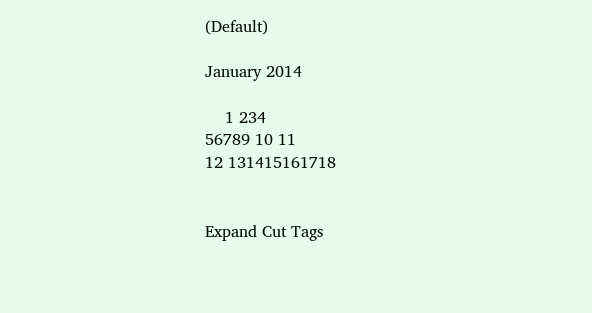(Default)

January 2014

    1 234
56789 10 11
12 131415161718


Expand Cut Tags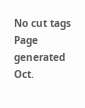No cut tags
Page generated Oct.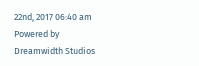22nd, 2017 06:40 am
Powered by Dreamwidth Studios